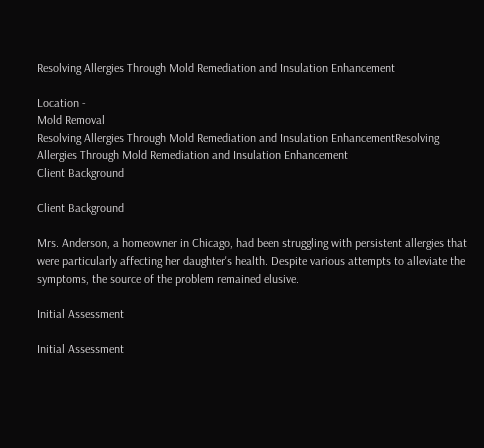Resolving Allergies Through Mold Remediation and Insulation Enhancement

Location -
Mold Removal
Resolving Allergies Through Mold Remediation and Insulation EnhancementResolving Allergies Through Mold Remediation and Insulation Enhancement
Client Background

Client Background

Mrs. Anderson, a homeowner in Chicago, had been struggling with persistent allergies that were particularly affecting her daughter's health. Despite various attempts to alleviate the symptoms, the source of the problem remained elusive.

Initial Assessment

Initial Assessment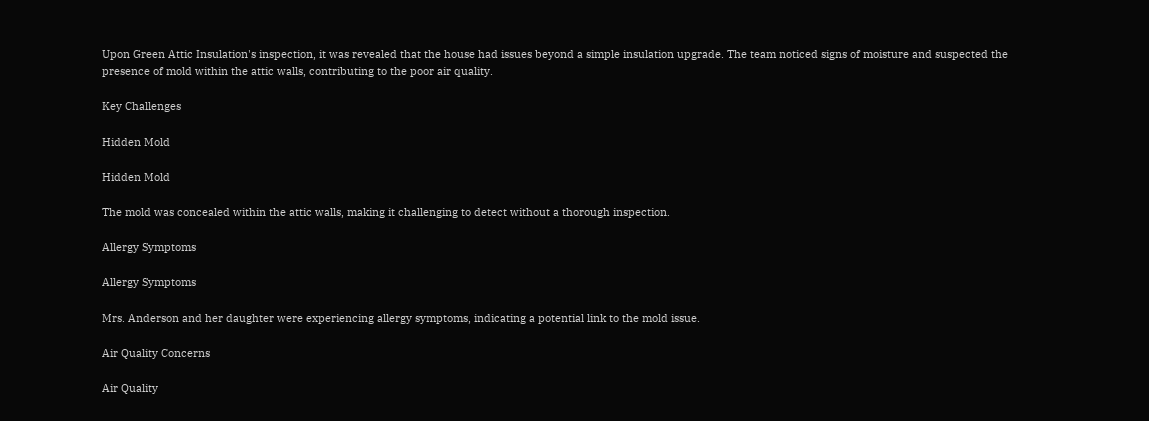Upon Green Attic Insulation's inspection, it was revealed that the house had issues beyond a simple insulation upgrade. The team noticed signs of moisture and suspected the presence of mold within the attic walls, contributing to the poor air quality.

Key Challenges

Hidden Mold

Hidden Mold

The mold was concealed within the attic walls, making it challenging to detect without a thorough inspection.

Allergy Symptoms

Allergy Symptoms

Mrs. Anderson and her daughter were experiencing allergy symptoms, indicating a potential link to the mold issue.

Air Quality Concerns

Air Quality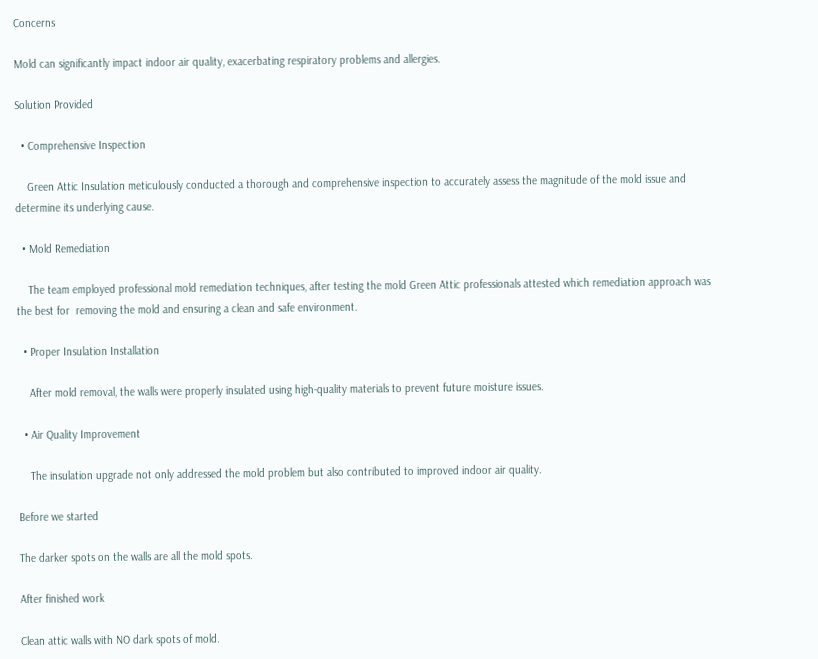Concerns

Mold can significantly impact indoor air quality, exacerbating respiratory problems and allergies.

Solution Provided

  • Comprehensive Inspection

    Green Attic Insulation meticulously conducted a thorough and comprehensive inspection to accurately assess the magnitude of the mold issue and determine its underlying cause.

  • Mold Remediation

    The team employed professional mold remediation techniques, after testing the mold Green Attic professionals attested which remediation approach was the best for  removing the mold and ensuring a clean and safe environment.

  • Proper Insulation Installation

    After mold removal, the walls were properly insulated using high-quality materials to prevent future moisture issues.

  • Air Quality Improvement

    The insulation upgrade not only addressed the mold problem but also contributed to improved indoor air quality.

Before we started

The darker spots on the walls are all the mold spots.

After finished work

Clean attic walls with NO dark spots of mold.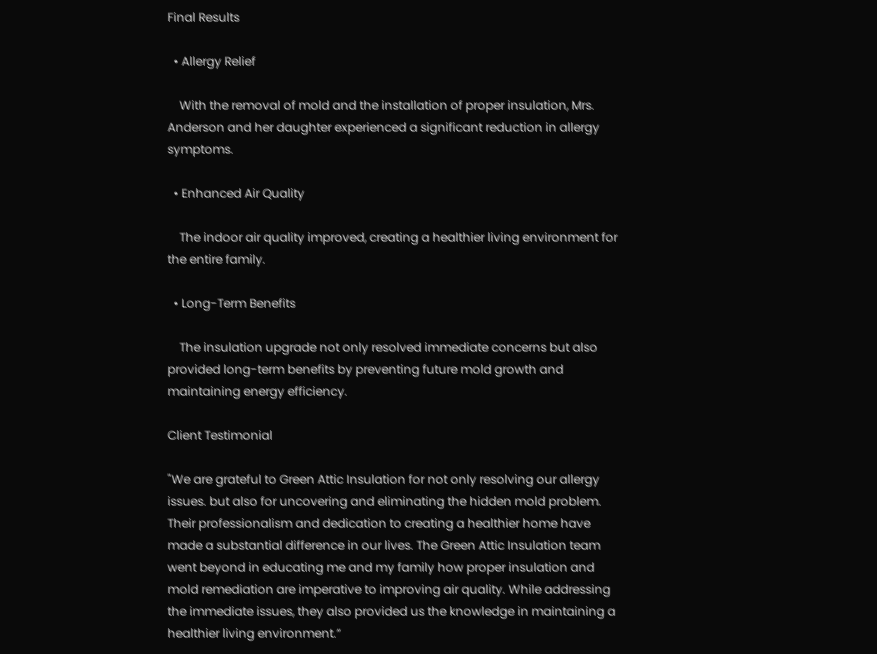Final Results

  • Allergy Relief

    With the removal of mold and the installation of proper insulation, Mrs. Anderson and her daughter experienced a significant reduction in allergy symptoms.

  • Enhanced Air Quality

    The indoor air quality improved, creating a healthier living environment for the entire family.

  • Long-Term Benefits

    The insulation upgrade not only resolved immediate concerns but also provided long-term benefits by preventing future mold growth and maintaining energy efficiency.

Client Testimonial

"We are grateful to Green Attic Insulation for not only resolving our allergy issues. but also for uncovering and eliminating the hidden mold problem. Their professionalism and dedication to creating a healthier home have made a substantial difference in our lives. The Green Attic Insulation team went beyond in educating me and my family how proper insulation and mold remediation are imperative to improving air quality. While addressing the immediate issues, they also provided us the knowledge in maintaining a healthier living environment.”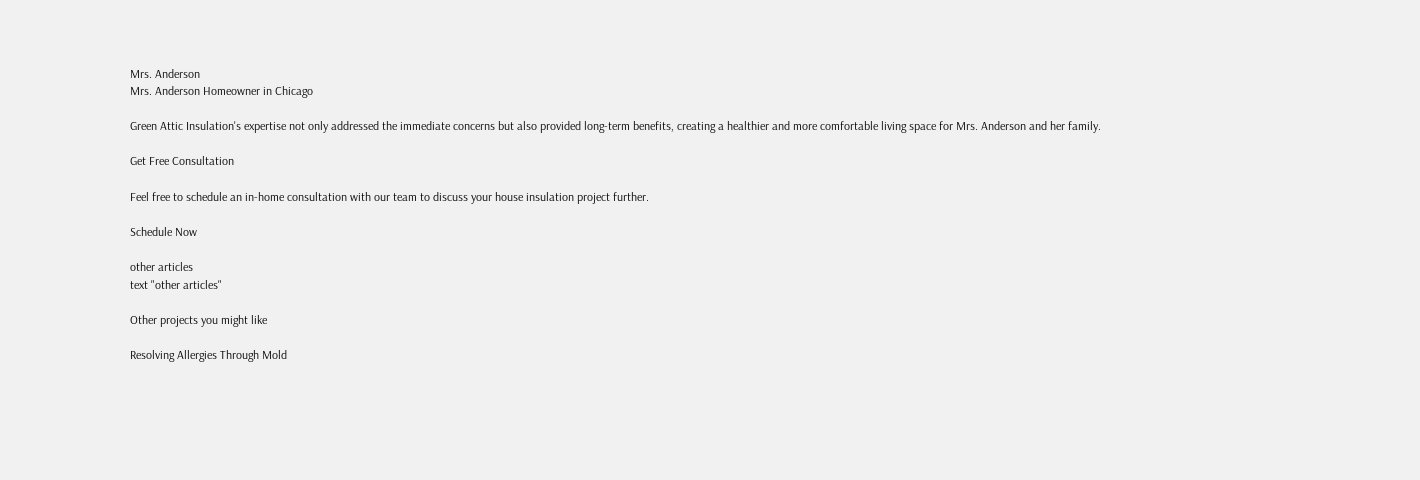Mrs. Anderson
Mrs. Anderson Homeowner in Chicago

Green Attic Insulation's expertise not only addressed the immediate concerns but also provided long-term benefits, creating a healthier and more comfortable living space for Mrs. Anderson and her family.

Get Free Consultation

Feel free to schedule an in-home consultation with our team to discuss your house insulation project further.

Schedule Now

other articles
text "other articles"

Other projects you might like

Resolving Allergies Through Mold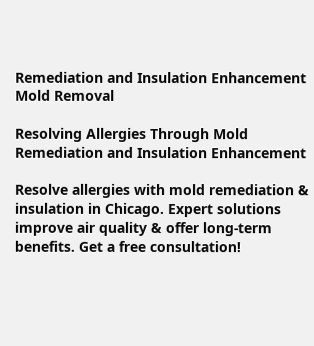Remediation and Insulation Enhancement
Mold Removal

Resolving Allergies Through Mold Remediation and Insulation Enhancement

Resolve allergies with mold remediation & insulation in Chicago. Expert solutions improve air quality & offer long-term benefits. Get a free consultation!